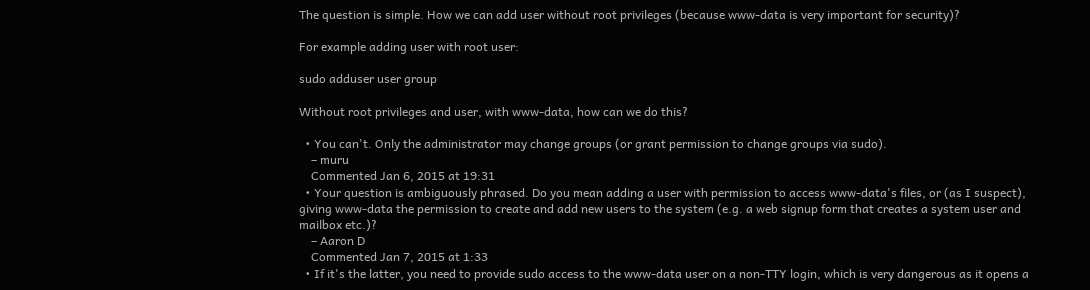The question is simple. How we can add user without root privileges (because www-data is very important for security)?

For example adding user with root user:

sudo adduser user group

Without root privileges and user, with www-data, how can we do this?

  • You can't. Only the administrator may change groups (or grant permission to change groups via sudo).
    – muru
    Commented Jan 6, 2015 at 19:31
  • Your question is ambiguously phrased. Do you mean adding a user with permission to access www-data's files, or (as I suspect), giving www-data the permission to create and add new users to the system (e.g. a web signup form that creates a system user and mailbox etc.)?
    – Aaron D
    Commented Jan 7, 2015 at 1:33
  • If it's the latter, you need to provide sudo access to the www-data user on a non-TTY login, which is very dangerous as it opens a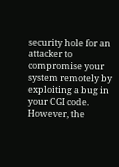security hole for an attacker to compromise your system remotely by exploiting a bug in your CGI code. However, the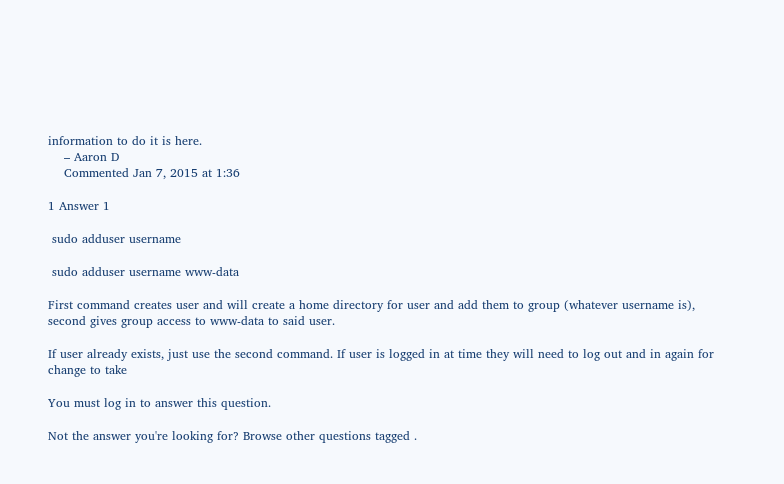information to do it is here.
    – Aaron D
    Commented Jan 7, 2015 at 1:36

1 Answer 1

 sudo adduser username

 sudo adduser username www-data

First command creates user and will create a home directory for user and add them to group (whatever username is), second gives group access to www-data to said user.

If user already exists, just use the second command. If user is logged in at time they will need to log out and in again for change to take

You must log in to answer this question.

Not the answer you're looking for? Browse other questions tagged .